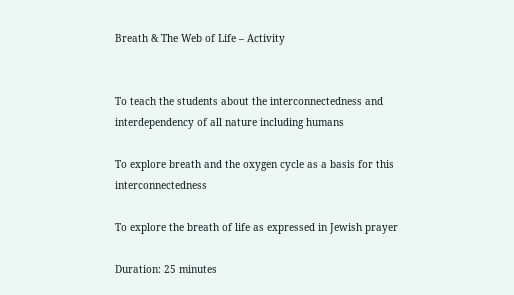Breath & The Web of Life – Activity


To teach the students about the interconnectedness and interdependency of all nature including humans

To explore breath and the oxygen cycle as a basis for this interconnectedness

To explore the breath of life as expressed in Jewish prayer

Duration: 25 minutes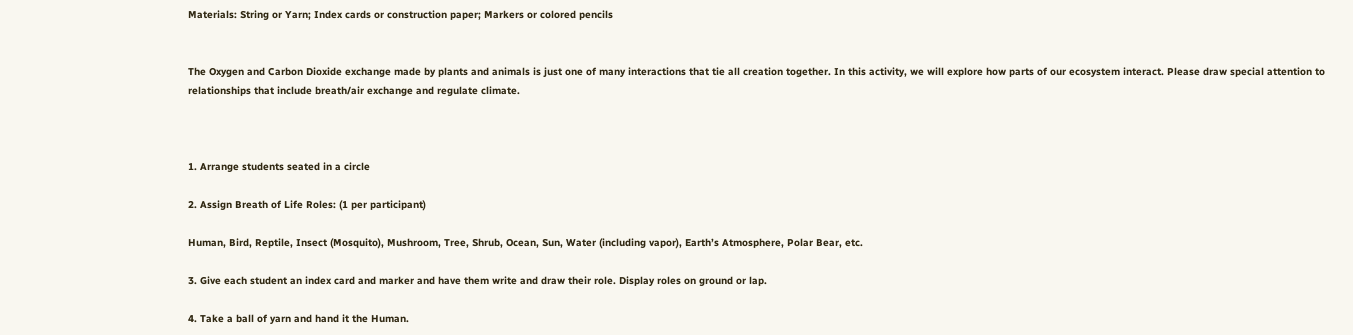Materials: String or Yarn; Index cards or construction paper; Markers or colored pencils


The Oxygen and Carbon Dioxide exchange made by plants and animals is just one of many interactions that tie all creation together. In this activity, we will explore how parts of our ecosystem interact. Please draw special attention to relationships that include breath/air exchange and regulate climate.



1. Arrange students seated in a circle

2. Assign Breath of Life Roles: (1 per participant)

Human, Bird, Reptile, Insect (Mosquito), Mushroom, Tree, Shrub, Ocean, Sun, Water (including vapor), Earth’s Atmosphere, Polar Bear, etc.

3. Give each student an index card and marker and have them write and draw their role. Display roles on ground or lap.

4. Take a ball of yarn and hand it the Human.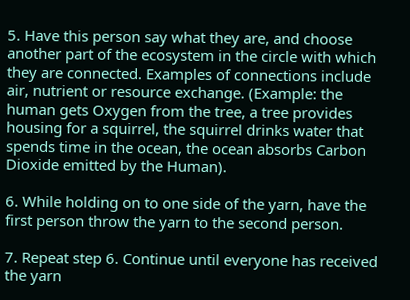5. Have this person say what they are, and choose another part of the ecosystem in the circle with which they are connected. Examples of connections include air, nutrient or resource exchange. (Example: the human gets Oxygen from the tree, a tree provides housing for a squirrel, the squirrel drinks water that spends time in the ocean, the ocean absorbs Carbon Dioxide emitted by the Human).

6. While holding on to one side of the yarn, have the first person throw the yarn to the second person.

7. Repeat step 6. Continue until everyone has received the yarn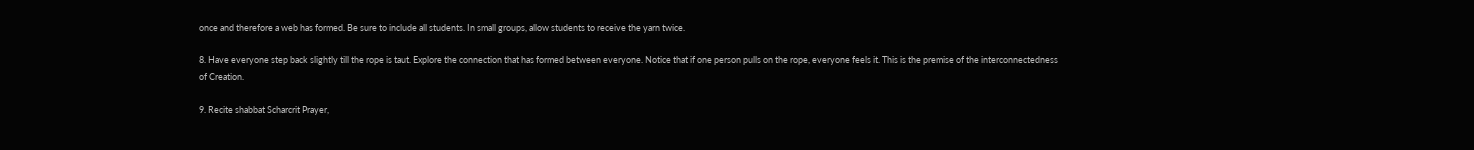once and therefore a web has formed. Be sure to include all students. In small groups, allow students to receive the yarn twice.

8. Have everyone step back slightly till the rope is taut. Explore the connection that has formed between everyone. Notice that if one person pulls on the rope, everyone feels it. This is the premise of the interconnectedness of Creation.

9. Recite shabbat Scharcrit Prayer,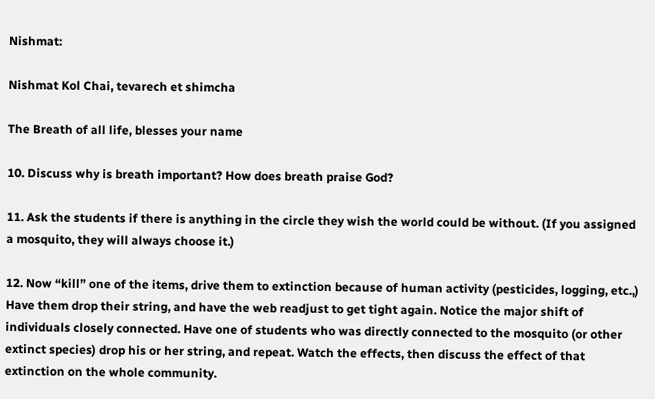Nishmat:

Nishmat Kol Chai, tevarech et shimcha

The Breath of all life, blesses your name

10. Discuss why is breath important? How does breath praise God?

11. Ask the students if there is anything in the circle they wish the world could be without. (If you assigned a mosquito, they will always choose it.)

12. Now “kill” one of the items, drive them to extinction because of human activity (pesticides, logging, etc.,) Have them drop their string, and have the web readjust to get tight again. Notice the major shift of individuals closely connected. Have one of students who was directly connected to the mosquito (or other extinct species) drop his or her string, and repeat. Watch the effects, then discuss the effect of that extinction on the whole community.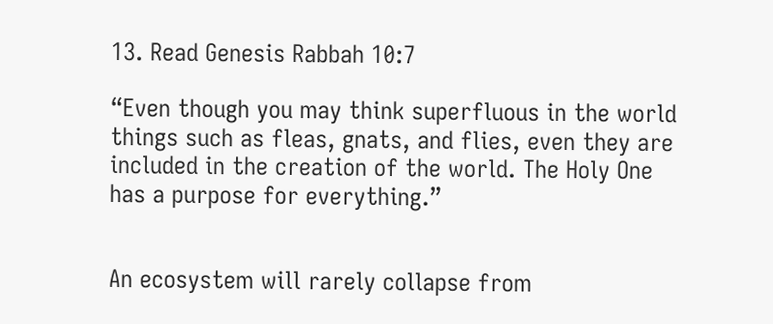13. Read Genesis Rabbah 10:7

“Even though you may think superfluous in the world things such as fleas, gnats, and flies, even they are included in the creation of the world. The Holy One has a purpose for everything.”


An ecosystem will rarely collapse from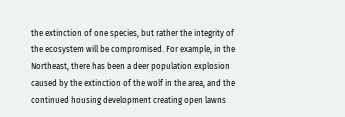the extinction of one species, but rather the integrity of the ecosystem will be compromised. For example, in the Northeast, there has been a deer population explosion caused by the extinction of the wolf in the area, and the continued housing development creating open lawns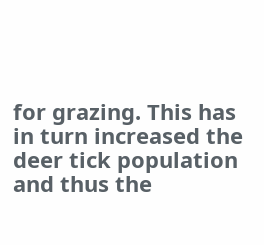for grazing. This has in turn increased the deer tick population and thus the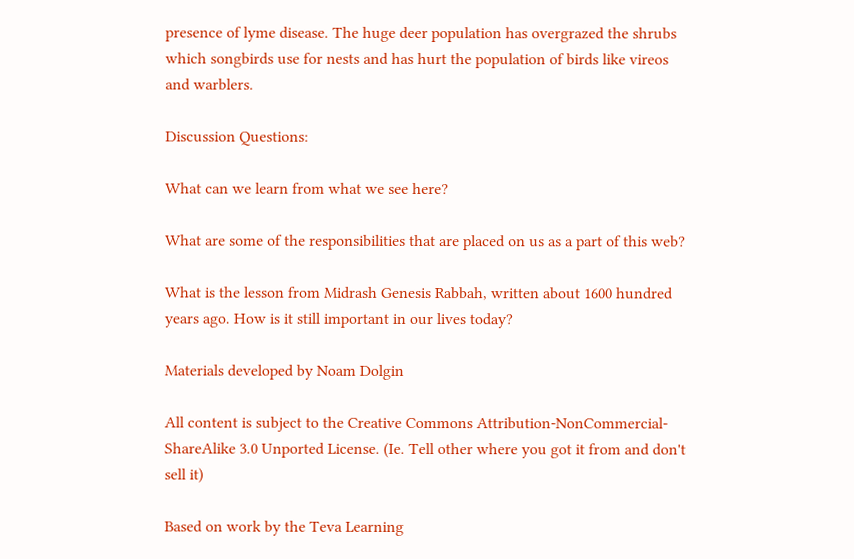presence of lyme disease. The huge deer population has overgrazed the shrubs which songbirds use for nests and has hurt the population of birds like vireos and warblers.

Discussion Questions:

What can we learn from what we see here?

What are some of the responsibilities that are placed on us as a part of this web?

What is the lesson from Midrash Genesis Rabbah, written about 1600 hundred years ago. How is it still important in our lives today?

Materials developed by Noam Dolgin

All content is subject to the Creative Commons Attribution-NonCommercial-ShareAlike 3.0 Unported License. (Ie. Tell other where you got it from and don't sell it)

Based on work by the Teva Learning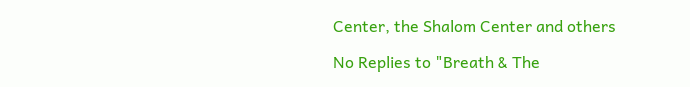Center, the Shalom Center and others

No Replies to "Breath & The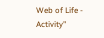Web of Life - Activity"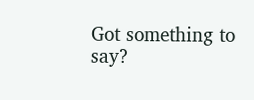Got something to say?